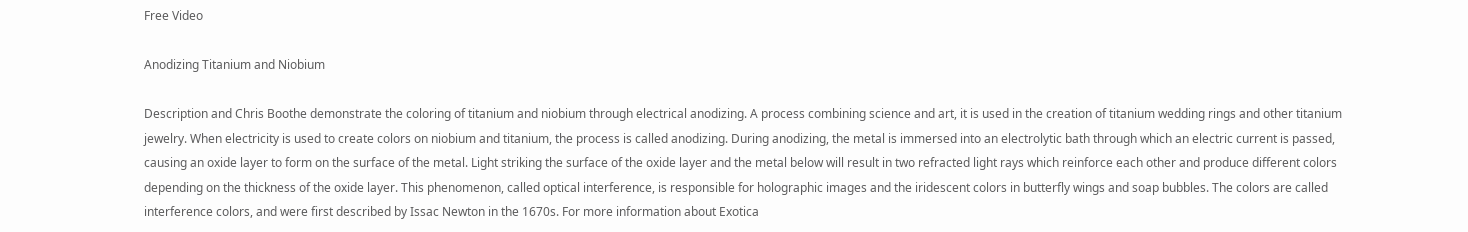Free Video

Anodizing Titanium and Niobium

Description and Chris Boothe demonstrate the coloring of titanium and niobium through electrical anodizing. A process combining science and art, it is used in the creation of titanium wedding rings and other titanium jewelry. When electricity is used to create colors on niobium and titanium, the process is called anodizing. During anodizing, the metal is immersed into an electrolytic bath through which an electric current is passed, causing an oxide layer to form on the surface of the metal. Light striking the surface of the oxide layer and the metal below will result in two refracted light rays which reinforce each other and produce different colors depending on the thickness of the oxide layer. This phenomenon, called optical interference, is responsible for holographic images and the iridescent colors in butterfly wings and soap bubbles. The colors are called interference colors, and were first described by Issac Newton in the 1670s. For more information about Exotica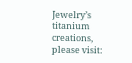Jewelry’s titanium creations, please visit: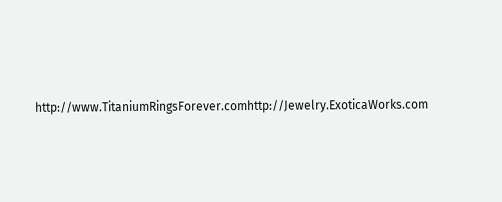http://www.TitaniumRingsForever.comhttp://Jewelry.ExoticaWorks.com